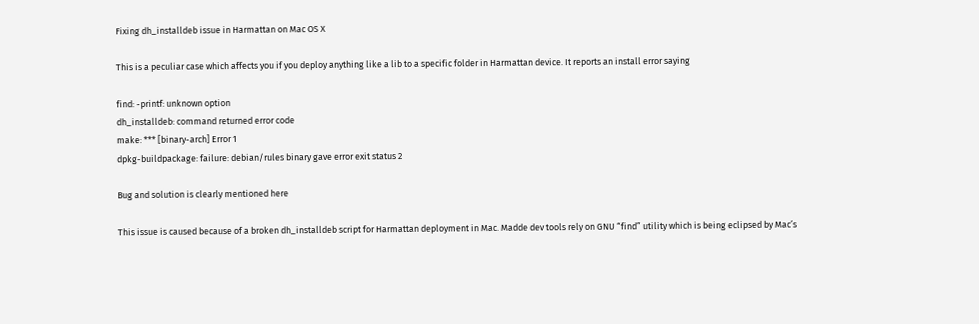Fixing dh_installdeb issue in Harmattan on Mac OS X

This is a peculiar case which affects you if you deploy anything like a lib to a specific folder in Harmattan device. It reports an install error saying

find: -printf: unknown option
dh_installdeb: command returned error code
make: *** [binary-arch] Error 1
dpkg-buildpackage: failure: debian/rules binary gave error exit status 2

Bug and solution is clearly mentioned here

This issue is caused because of a broken dh_installdeb script for Harmattan deployment in Mac. Madde dev tools rely on GNU “find” utility which is being eclipsed by Mac’s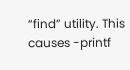“find” utility. This causes -printf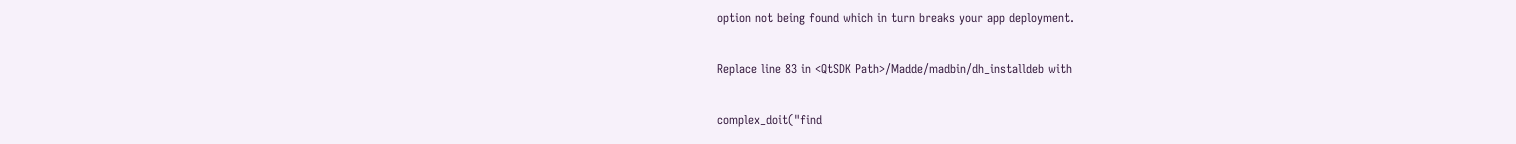option not being found which in turn breaks your app deployment.

Replace line 83 in <QtSDK Path>/Madde/madbin/dh_installdeb with

complex_doit("find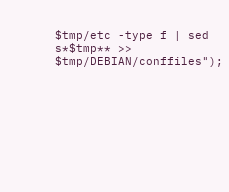$tmp/etc -type f | sed s*$tmp** >> $tmp/DEBIAN/conffiles");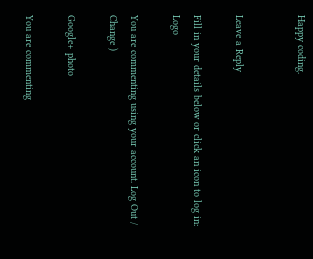Happy coding.


Leave a Reply

Fill in your details below or click an icon to log in: Logo

You are commenting using your account. Log Out /  Change )

Google+ photo

You are commenting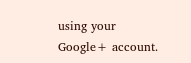using your Google+ account.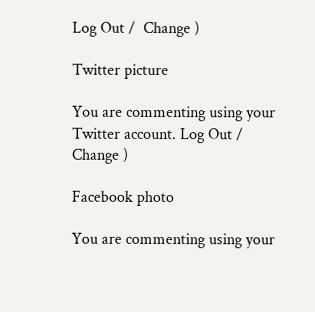Log Out /  Change )

Twitter picture

You are commenting using your Twitter account. Log Out /  Change )

Facebook photo

You are commenting using your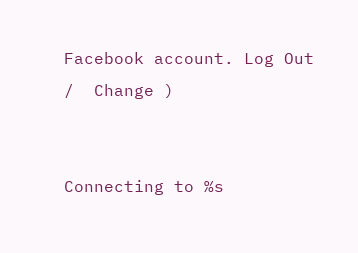Facebook account. Log Out /  Change )


Connecting to %s